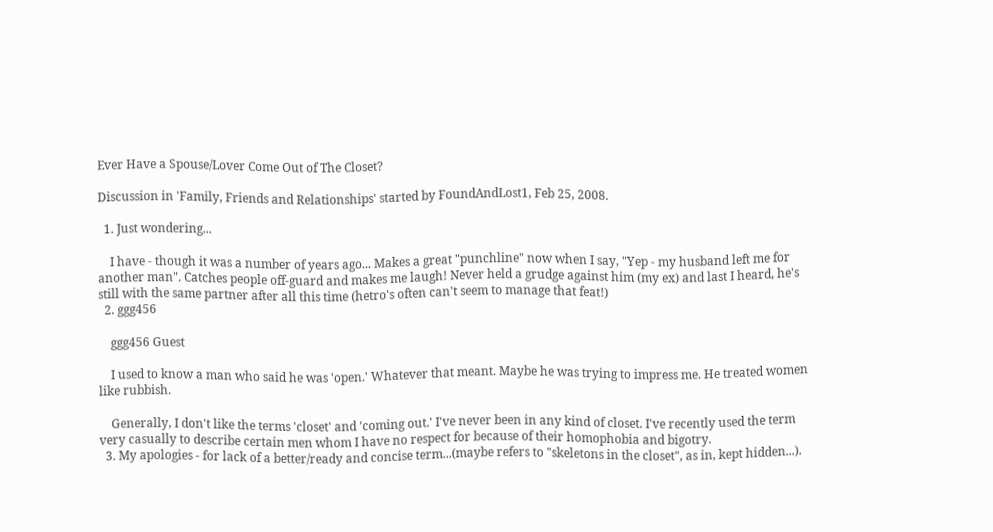Ever Have a Spouse/Lover Come Out of The Closet?

Discussion in 'Family, Friends and Relationships' started by FoundAndLost1, Feb 25, 2008.

  1. Just wondering...

    I have - though it was a number of years ago... Makes a great "punchline" now when I say, "Yep - my husband left me for another man". Catches people off-guard and makes me laugh! Never held a grudge against him (my ex) and last I heard, he's still with the same partner after all this time (hetro's often can't seem to manage that feat!)
  2. ggg456

    ggg456 Guest

    I used to know a man who said he was 'open.' Whatever that meant. Maybe he was trying to impress me. He treated women like rubbish.

    Generally, I don't like the terms 'closet' and 'coming out.' I've never been in any kind of closet. I've recently used the term very casually to describe certain men whom I have no respect for because of their homophobia and bigotry.
  3. My apologies - for lack of a better/ready and concise term...(maybe refers to "skeletons in the closet", as in, kept hidden...).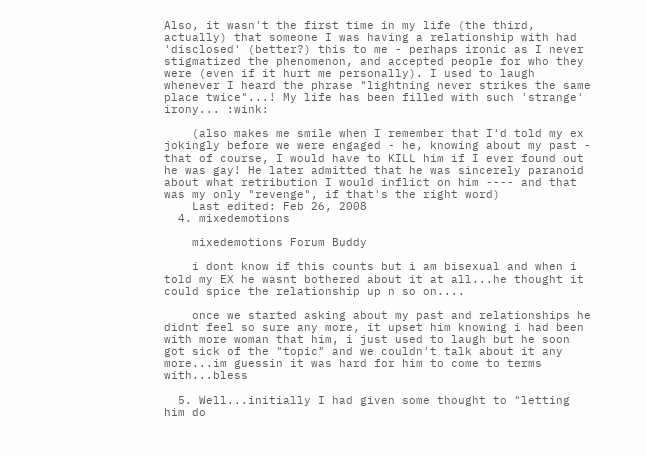Also, it wasn't the first time in my life (the third, actually) that someone I was having a relationship with had 'disclosed' (better?) this to me - perhaps ironic as I never stigmatized the phenomenon, and accepted people for who they were (even if it hurt me personally). I used to laugh whenever I heard the phrase "lightning never strikes the same place twice"...! My life has been filled with such 'strange' irony... :wink:

    (also makes me smile when I remember that I'd told my ex jokingly before we were engaged - he, knowing about my past - that of course, I would have to KILL him if I ever found out he was gay! He later admitted that he was sincerely paranoid about what retribution I would inflict on him ---- and that was my only "revenge", if that's the right word)
    Last edited: Feb 26, 2008
  4. mixedemotions

    mixedemotions Forum Buddy

    i dont know if this counts but i am bisexual and when i told my EX he wasnt bothered about it at all...he thought it could spice the relationship up n so on....

    once we started asking about my past and relationships he didnt feel so sure any more, it upset him knowing i had been with more woman that him, i just used to laugh but he soon got sick of the "topic" and we couldn't talk about it any more...im guessin it was hard for him to come to terms with...bless

  5. Well...initially I had given some thought to "letting him do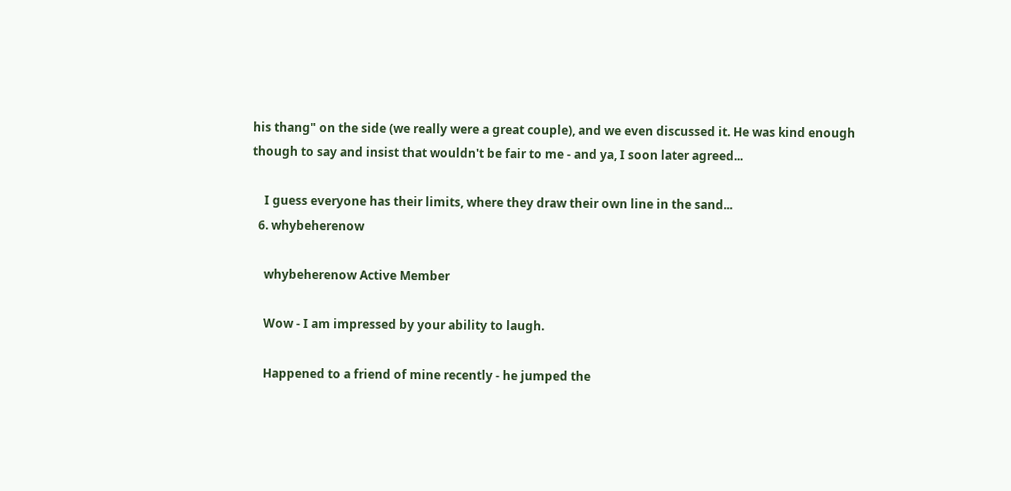his thang" on the side (we really were a great couple), and we even discussed it. He was kind enough though to say and insist that wouldn't be fair to me - and ya, I soon later agreed...

    I guess everyone has their limits, where they draw their own line in the sand...
  6. whybeherenow

    whybeherenow Active Member

    Wow - I am impressed by your ability to laugh.

    Happened to a friend of mine recently - he jumped the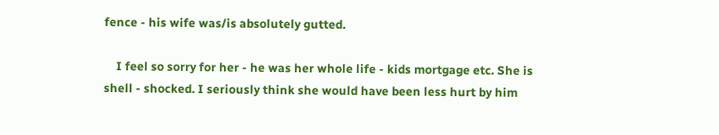fence - his wife was/is absolutely gutted.

    I feel so sorry for her - he was her whole life - kids mortgage etc. She is shell - shocked. I seriously think she would have been less hurt by him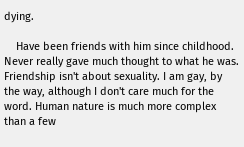dying.

    Have been friends with him since childhood. Never really gave much thought to what he was. Friendship isn't about sexuality. I am gay, by the way, although I don't care much for the word. Human nature is much more complex than a few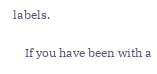labels.

    If you have been with a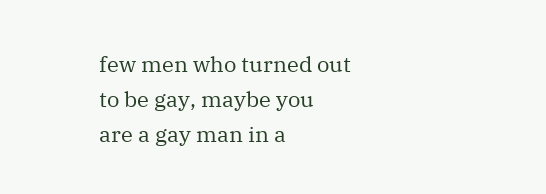few men who turned out to be gay, maybe you are a gay man in a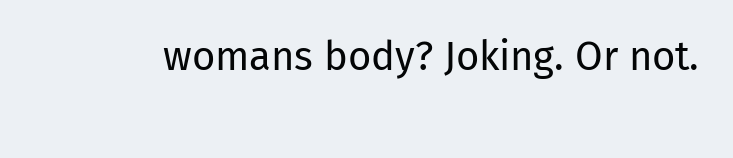womans body? Joking. Or not.